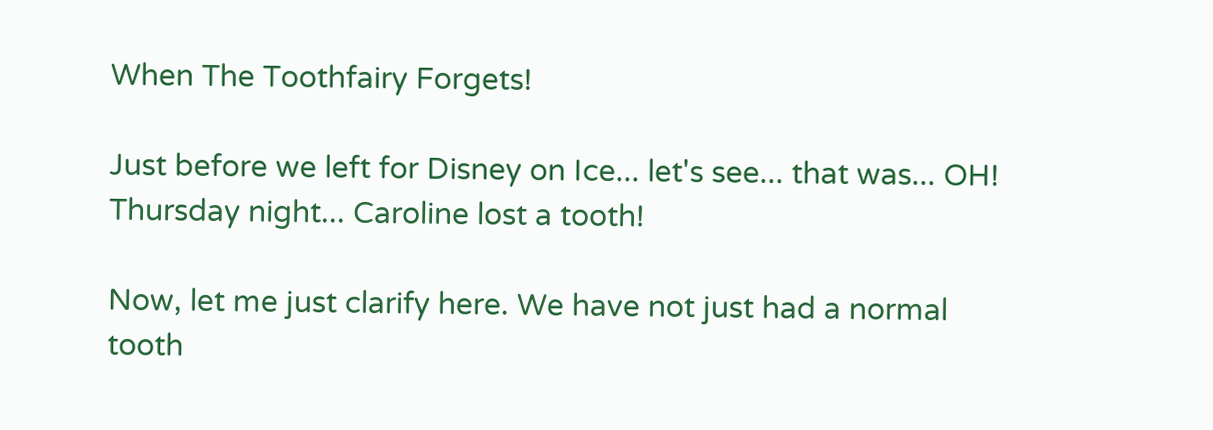When The Toothfairy Forgets!

Just before we left for Disney on Ice... let's see... that was... OH! Thursday night... Caroline lost a tooth!

Now, let me just clarify here. We have not just had a normal tooth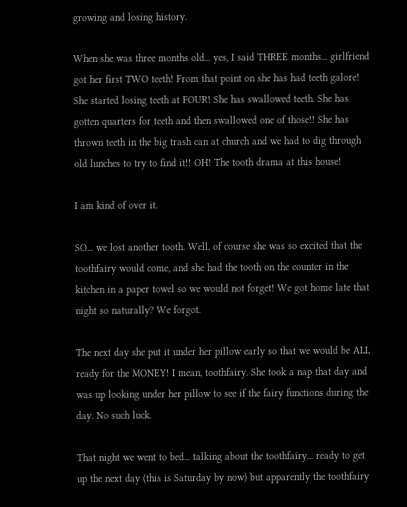growing and losing history.

When she was three months old... yes, I said THREE months... girlfriend got her first TWO teeth! From that point on she has had teeth galore! She started losing teeth at FOUR! She has swallowed teeth. She has gotten quarters for teeth and then swallowed one of those!! She has thrown teeth in the big trash can at church and we had to dig through old lunches to try to find it!! OH! The tooth drama at this house!

I am kind of over it.

SO... we lost another tooth. Well, of course she was so excited that the toothfairy would come, and she had the tooth on the counter in the kitchen in a paper towel so we would not forget! We got home late that night so naturally? We forgot.

The next day she put it under her pillow early so that we would be ALL ready for the MONEY! I mean, toothfairy. She took a nap that day and was up looking under her pillow to see if the fairy functions during the day. No such luck.

That night we went to bed... talking about the toothfairy... ready to get up the next day (this is Saturday by now) but apparently the toothfairy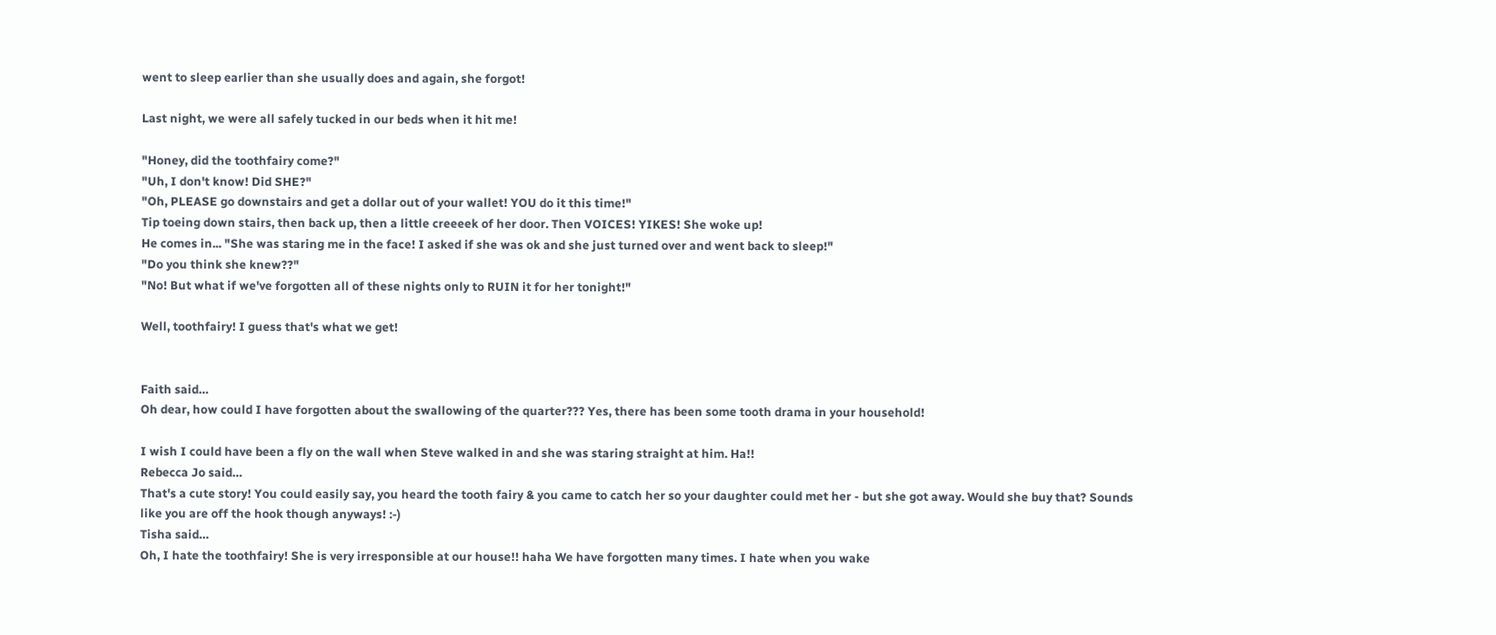went to sleep earlier than she usually does and again, she forgot!

Last night, we were all safely tucked in our beds when it hit me!

"Honey, did the toothfairy come?"
"Uh, I don't know! Did SHE?"
"Oh, PLEASE go downstairs and get a dollar out of your wallet! YOU do it this time!"
Tip toeing down stairs, then back up, then a little creeeek of her door. Then VOICES! YIKES! She woke up!
He comes in... "She was staring me in the face! I asked if she was ok and she just turned over and went back to sleep!"
"Do you think she knew??"
"No! But what if we've forgotten all of these nights only to RUIN it for her tonight!"

Well, toothfairy! I guess that's what we get!


Faith said…
Oh dear, how could I have forgotten about the swallowing of the quarter??? Yes, there has been some tooth drama in your household!

I wish I could have been a fly on the wall when Steve walked in and she was staring straight at him. Ha!!
Rebecca Jo said…
That's a cute story! You could easily say, you heard the tooth fairy & you came to catch her so your daughter could met her - but she got away. Would she buy that? Sounds like you are off the hook though anyways! :-)
Tisha said…
Oh, I hate the toothfairy! She is very irresponsible at our house!! haha We have forgotten many times. I hate when you wake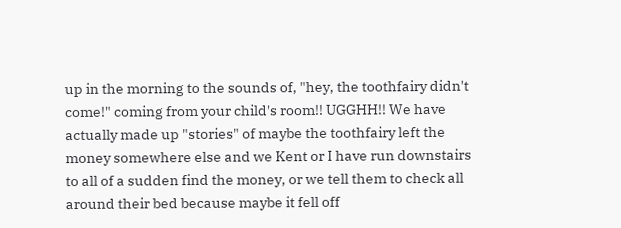up in the morning to the sounds of, "hey, the toothfairy didn't come!" coming from your child's room!! UGGHH!! We have actually made up "stories" of maybe the toothfairy left the money somewhere else and we Kent or I have run downstairs to all of a sudden find the money, or we tell them to check all around their bed because maybe it fell off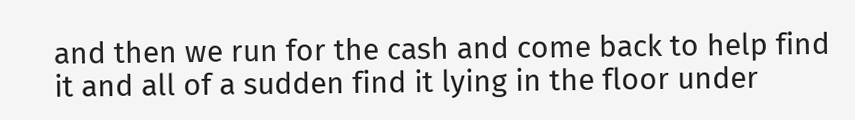and then we run for the cash and come back to help find it and all of a sudden find it lying in the floor under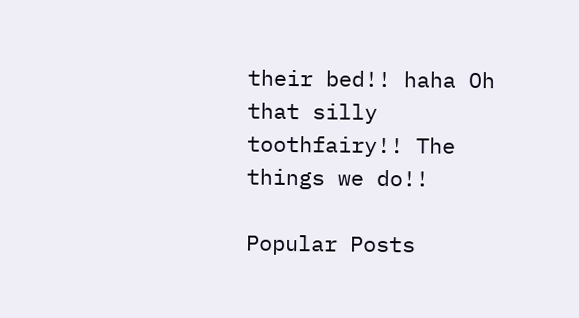their bed!! haha Oh that silly toothfairy!! The things we do!!

Popular Posts